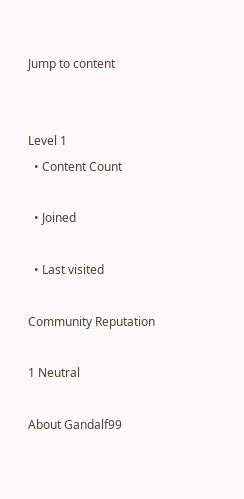Jump to content


Level 1
  • Content Count

  • Joined

  • Last visited

Community Reputation

1 Neutral

About Gandalf99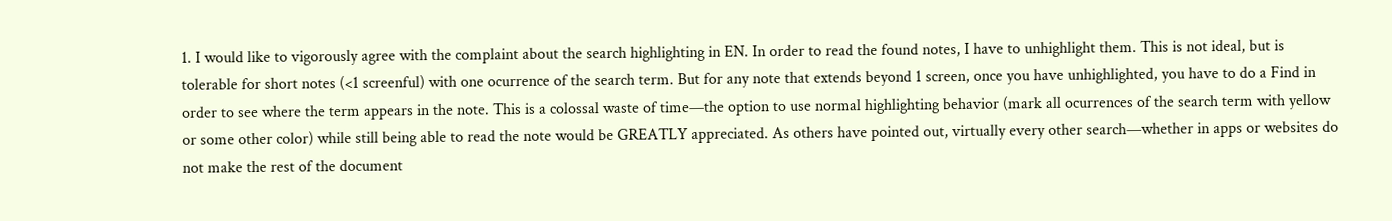1. I would like to vigorously agree with the complaint about the search highlighting in EN. In order to read the found notes, I have to unhighlight them. This is not ideal, but is tolerable for short notes (<1 screenful) with one ocurrence of the search term. But for any note that extends beyond 1 screen, once you have unhighlighted, you have to do a Find in order to see where the term appears in the note. This is a colossal waste of time—the option to use normal highlighting behavior (mark all ocurrences of the search term with yellow or some other color) while still being able to read the note would be GREATLY appreciated. As others have pointed out, virtually every other search—whether in apps or websites do not make the rest of the document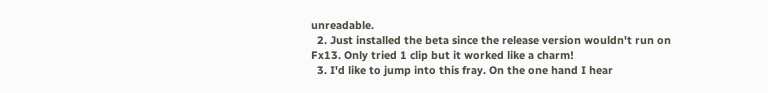unreadable.
  2. Just installed the beta since the release version wouldn't run on Fx13. Only tried 1 clip but it worked like a charm!
  3. I'd like to jump into this fray. On the one hand I hear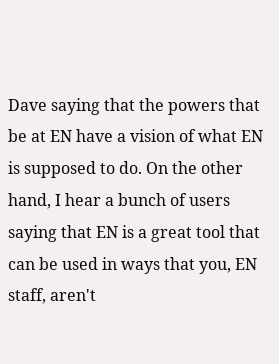Dave saying that the powers that be at EN have a vision of what EN is supposed to do. On the other hand, I hear a bunch of users saying that EN is a great tool that can be used in ways that you, EN staff, aren't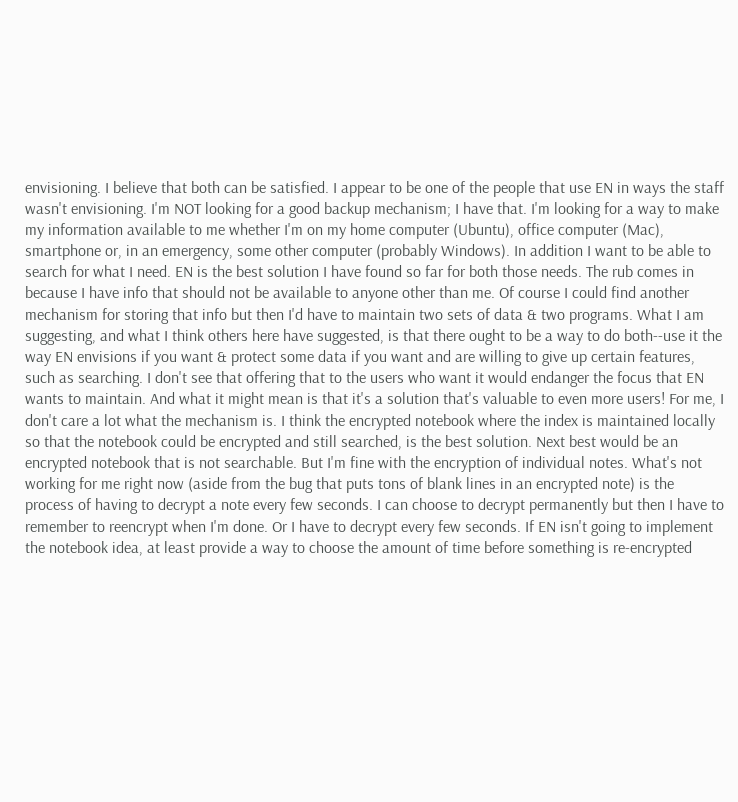envisioning. I believe that both can be satisfied. I appear to be one of the people that use EN in ways the staff wasn't envisioning. I'm NOT looking for a good backup mechanism; I have that. I'm looking for a way to make my information available to me whether I'm on my home computer (Ubuntu), office computer (Mac), smartphone or, in an emergency, some other computer (probably Windows). In addition I want to be able to search for what I need. EN is the best solution I have found so far for both those needs. The rub comes in because I have info that should not be available to anyone other than me. Of course I could find another mechanism for storing that info but then I'd have to maintain two sets of data & two programs. What I am suggesting, and what I think others here have suggested, is that there ought to be a way to do both--use it the way EN envisions if you want & protect some data if you want and are willing to give up certain features, such as searching. I don't see that offering that to the users who want it would endanger the focus that EN wants to maintain. And what it might mean is that it's a solution that's valuable to even more users! For me, I don't care a lot what the mechanism is. I think the encrypted notebook where the index is maintained locally so that the notebook could be encrypted and still searched, is the best solution. Next best would be an encrypted notebook that is not searchable. But I'm fine with the encryption of individual notes. What's not working for me right now (aside from the bug that puts tons of blank lines in an encrypted note) is the process of having to decrypt a note every few seconds. I can choose to decrypt permanently but then I have to remember to reencrypt when I'm done. Or I have to decrypt every few seconds. If EN isn't going to implement the notebook idea, at least provide a way to choose the amount of time before something is re-encrypted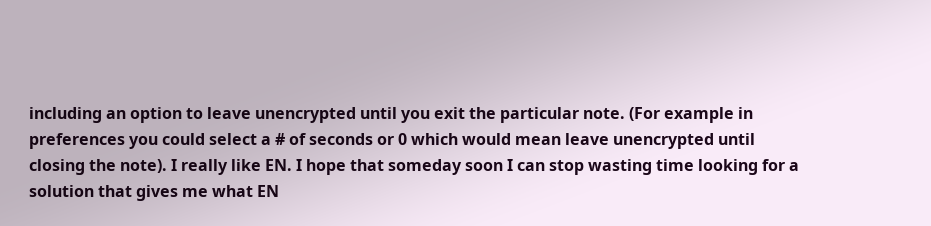including an option to leave unencrypted until you exit the particular note. (For example in preferences you could select a # of seconds or 0 which would mean leave unencrypted until closing the note). I really like EN. I hope that someday soon I can stop wasting time looking for a solution that gives me what EN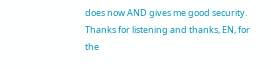does now AND gives me good security. Thanks for listening and thanks, EN, for the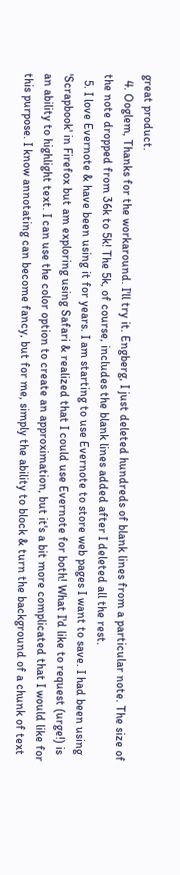great product.
  4. Ooglem, Thanks for the workaround. I'll try it. Engberg, I just deleted hundreds of blank lines from a particular note. The size of the note dropped from 36k to 5k! The 5k, of course, includes the blank lines added after I deleted all the rest.
  5. I love Evernote & have been using it for years. I am starting to use Evernote to store web pages I want to save. I had been using 'Scrapbook' in Firefox but am exploring using Safari & realized that I could use Evernote for both! What I'd like to request (urge!) is an ability to highlight text. I can use the color option to create an approximation, but it's a bit more complicated that I would like for this purpose. I know annotating can become fancy, but for me, simply the ability to block & turn the background of a chunk of text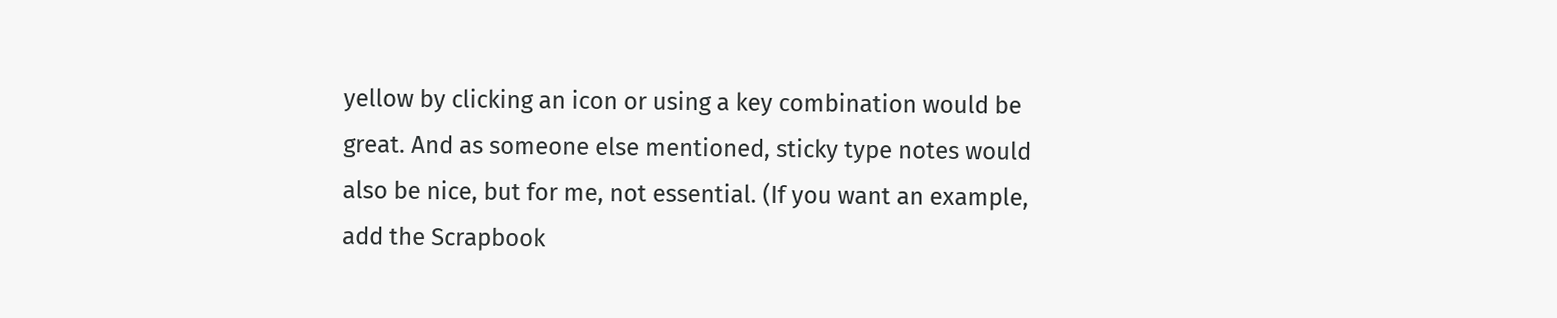yellow by clicking an icon or using a key combination would be great. And as someone else mentioned, sticky type notes would also be nice, but for me, not essential. (If you want an example, add the Scrapbook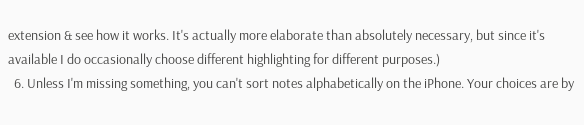extension & see how it works. It's actually more elaborate than absolutely necessary, but since it's available I do occasionally choose different highlighting for different purposes.)
  6. Unless I'm missing something, you can't sort notes alphabetically on the iPhone. Your choices are by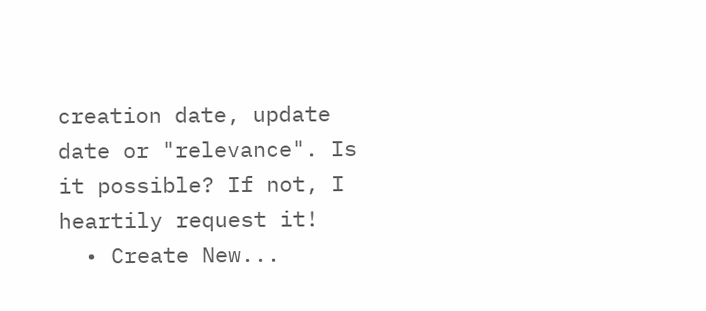creation date, update date or "relevance". Is it possible? If not, I heartily request it!
  • Create New...